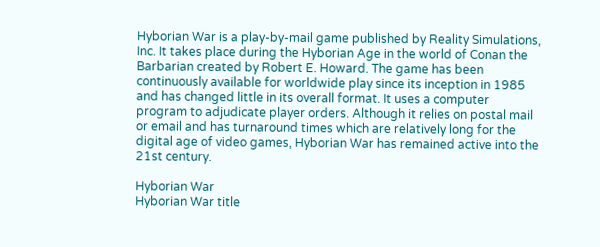Hyborian War is a play-by-mail game published by Reality Simulations, Inc. It takes place during the Hyborian Age in the world of Conan the Barbarian created by Robert E. Howard. The game has been continuously available for worldwide play since its inception in 1985 and has changed little in its overall format. It uses a computer program to adjudicate player orders. Although it relies on postal mail or email and has turnaround times which are relatively long for the digital age of video games, Hyborian War has remained active into the 21st century.

Hyborian War
Hyborian War title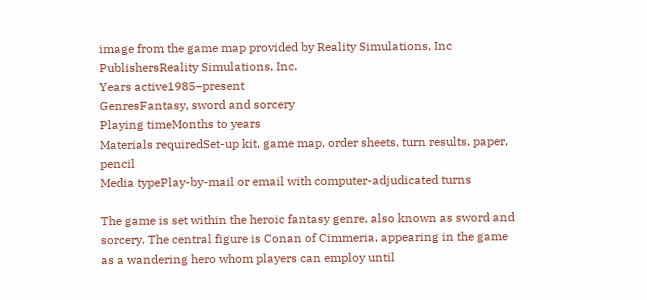image from the game map provided by Reality Simulations, Inc
PublishersReality Simulations, Inc.
Years active1985–present
GenresFantasy, sword and sorcery
Playing timeMonths to years
Materials requiredSet-up kit, game map, order sheets, turn results, paper, pencil
Media typePlay-by-mail or email with computer-adjudicated turns

The game is set within the heroic fantasy genre, also known as sword and sorcery. The central figure is Conan of Cimmeria, appearing in the game as a wandering hero whom players can employ until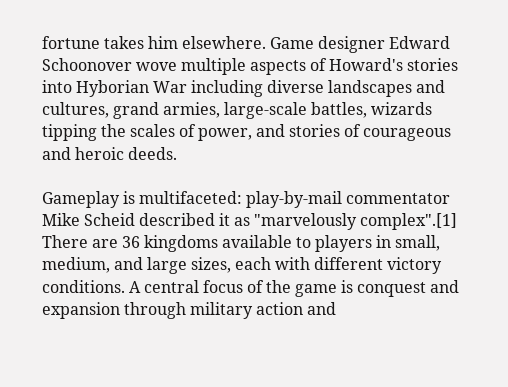fortune takes him elsewhere. Game designer Edward Schoonover wove multiple aspects of Howard's stories into Hyborian War including diverse landscapes and cultures, grand armies, large-scale battles, wizards tipping the scales of power, and stories of courageous and heroic deeds.

Gameplay is multifaceted: play-by-mail commentator Mike Scheid described it as "marvelously complex".[1] There are 36 kingdoms available to players in small, medium, and large sizes, each with different victory conditions. A central focus of the game is conquest and expansion through military action and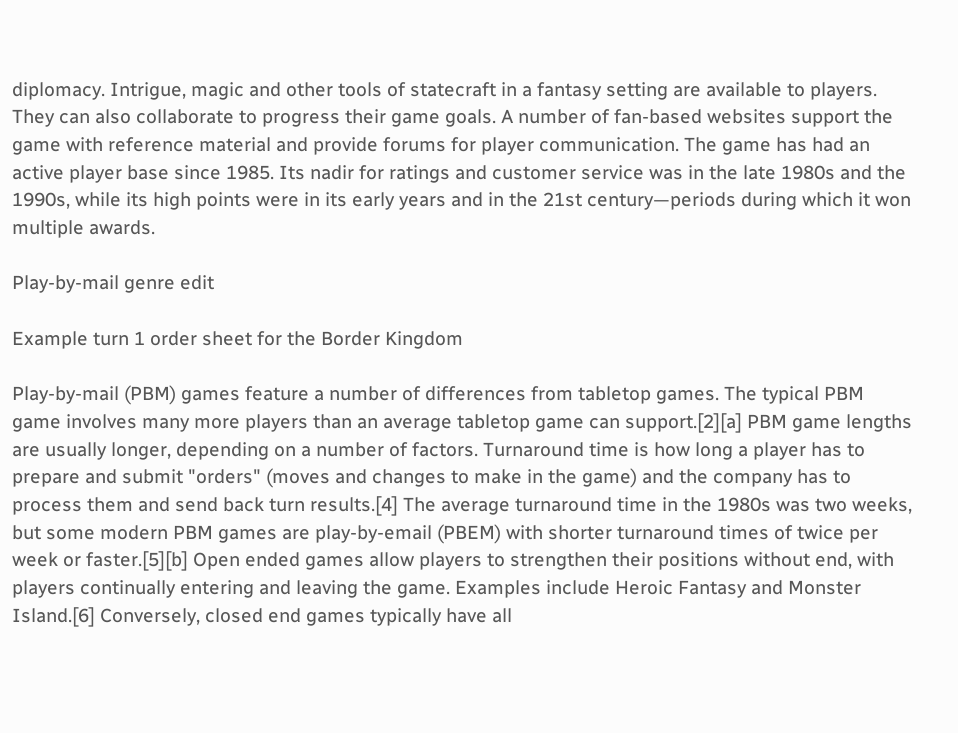diplomacy. Intrigue, magic and other tools of statecraft in a fantasy setting are available to players. They can also collaborate to progress their game goals. A number of fan-based websites support the game with reference material and provide forums for player communication. The game has had an active player base since 1985. Its nadir for ratings and customer service was in the late 1980s and the 1990s, while its high points were in its early years and in the 21st century—periods during which it won multiple awards.

Play-by-mail genre edit

Example turn 1 order sheet for the Border Kingdom

Play-by-mail (PBM) games feature a number of differences from tabletop games. The typical PBM game involves many more players than an average tabletop game can support.[2][a] PBM game lengths are usually longer, depending on a number of factors. Turnaround time is how long a player has to prepare and submit "orders" (moves and changes to make in the game) and the company has to process them and send back turn results.[4] The average turnaround time in the 1980s was two weeks, but some modern PBM games are play-by-email (PBEM) with shorter turnaround times of twice per week or faster.[5][b] Open ended games allow players to strengthen their positions without end, with players continually entering and leaving the game. Examples include Heroic Fantasy and Monster Island.[6] Conversely, closed end games typically have all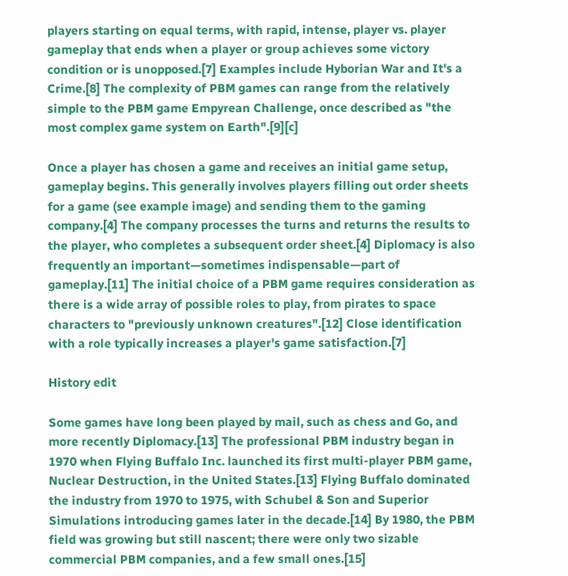players starting on equal terms, with rapid, intense, player vs. player gameplay that ends when a player or group achieves some victory condition or is unopposed.[7] Examples include Hyborian War and It's a Crime.[8] The complexity of PBM games can range from the relatively simple to the PBM game Empyrean Challenge, once described as "the most complex game system on Earth".[9][c]

Once a player has chosen a game and receives an initial game setup, gameplay begins. This generally involves players filling out order sheets for a game (see example image) and sending them to the gaming company.[4] The company processes the turns and returns the results to the player, who completes a subsequent order sheet.[4] Diplomacy is also frequently an important—sometimes indispensable—part of gameplay.[11] The initial choice of a PBM game requires consideration as there is a wide array of possible roles to play, from pirates to space characters to "previously unknown creatures".[12] Close identification with a role typically increases a player's game satisfaction.[7]

History edit

Some games have long been played by mail, such as chess and Go, and more recently Diplomacy.[13] The professional PBM industry began in 1970 when Flying Buffalo Inc. launched its first multi-player PBM game, Nuclear Destruction, in the United States.[13] Flying Buffalo dominated the industry from 1970 to 1975, with Schubel & Son and Superior Simulations introducing games later in the decade.[14] By 1980, the PBM field was growing but still nascent; there were only two sizable commercial PBM companies, and a few small ones.[15]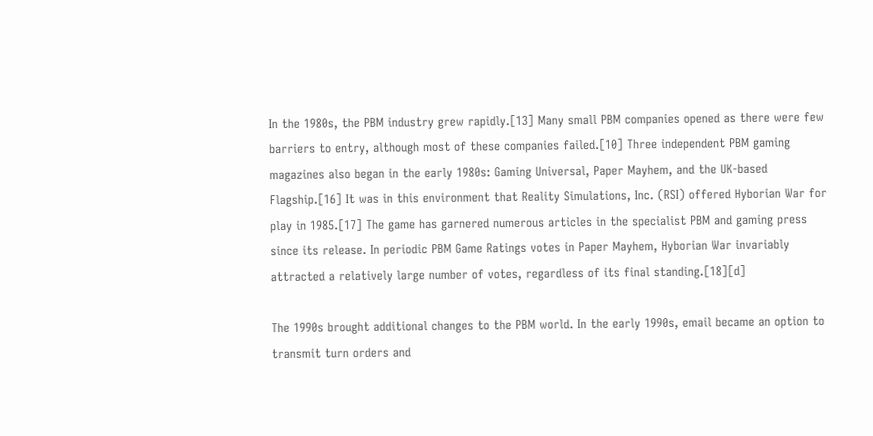In the 1980s, the PBM industry grew rapidly.[13] Many small PBM companies opened as there were few barriers to entry, although most of these companies failed.[10] Three independent PBM gaming magazines also began in the early 1980s: Gaming Universal, Paper Mayhem, and the UK-based Flagship.[16] It was in this environment that Reality Simulations, Inc. (RSI) offered Hyborian War for play in 1985.[17] The game has garnered numerous articles in the specialist PBM and gaming press since its release. In periodic PBM Game Ratings votes in Paper Mayhem, Hyborian War invariably attracted a relatively large number of votes, regardless of its final standing.[18][d]

The 1990s brought additional changes to the PBM world. In the early 1990s, email became an option to transmit turn orders and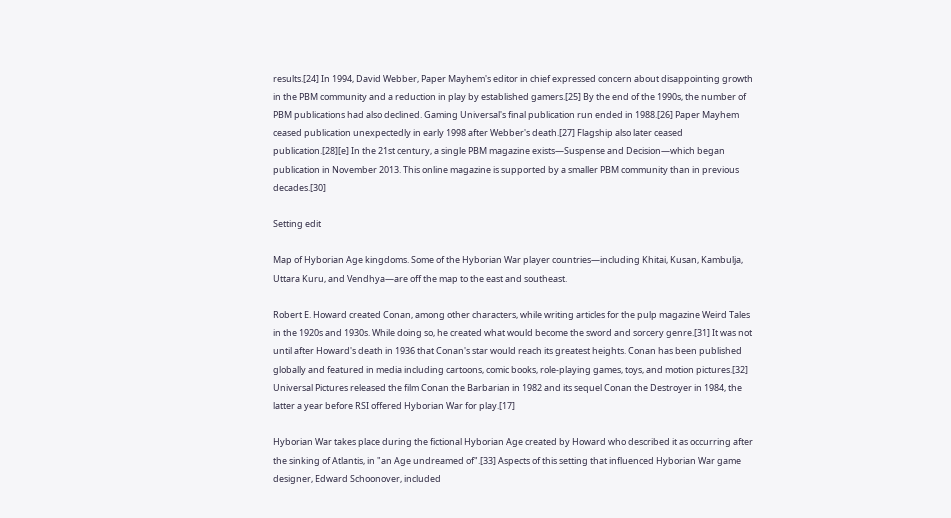results.[24] In 1994, David Webber, Paper Mayhem's editor in chief expressed concern about disappointing growth in the PBM community and a reduction in play by established gamers.[25] By the end of the 1990s, the number of PBM publications had also declined. Gaming Universal's final publication run ended in 1988.[26] Paper Mayhem ceased publication unexpectedly in early 1998 after Webber's death.[27] Flagship also later ceased publication.[28][e] In the 21st century, a single PBM magazine exists—Suspense and Decision—which began publication in November 2013. This online magazine is supported by a smaller PBM community than in previous decades.[30]

Setting edit

Map of Hyborian Age kingdoms. Some of the Hyborian War player countries—including Khitai, Kusan, Kambulja, Uttara Kuru, and Vendhya—are off the map to the east and southeast.

Robert E. Howard created Conan, among other characters, while writing articles for the pulp magazine Weird Tales in the 1920s and 1930s. While doing so, he created what would become the sword and sorcery genre.[31] It was not until after Howard's death in 1936 that Conan's star would reach its greatest heights. Conan has been published globally and featured in media including cartoons, comic books, role-playing games, toys, and motion pictures.[32] Universal Pictures released the film Conan the Barbarian in 1982 and its sequel Conan the Destroyer in 1984, the latter a year before RSI offered Hyborian War for play.[17]

Hyborian War takes place during the fictional Hyborian Age created by Howard who described it as occurring after the sinking of Atlantis, in "an Age undreamed of".[33] Aspects of this setting that influenced Hyborian War game designer, Edward Schoonover, included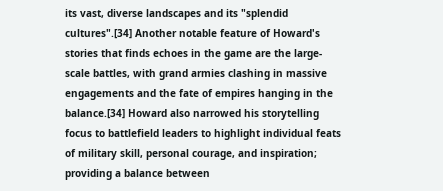its vast, diverse landscapes and its "splendid cultures".[34] Another notable feature of Howard's stories that finds echoes in the game are the large-scale battles, with grand armies clashing in massive engagements and the fate of empires hanging in the balance.[34] Howard also narrowed his storytelling focus to battlefield leaders to highlight individual feats of military skill, personal courage, and inspiration; providing a balance between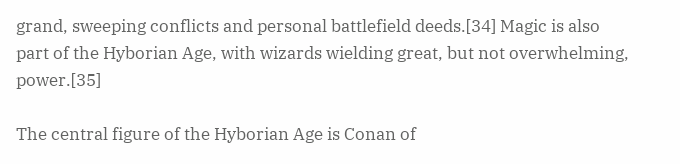grand, sweeping conflicts and personal battlefield deeds.[34] Magic is also part of the Hyborian Age, with wizards wielding great, but not overwhelming, power.[35]

The central figure of the Hyborian Age is Conan of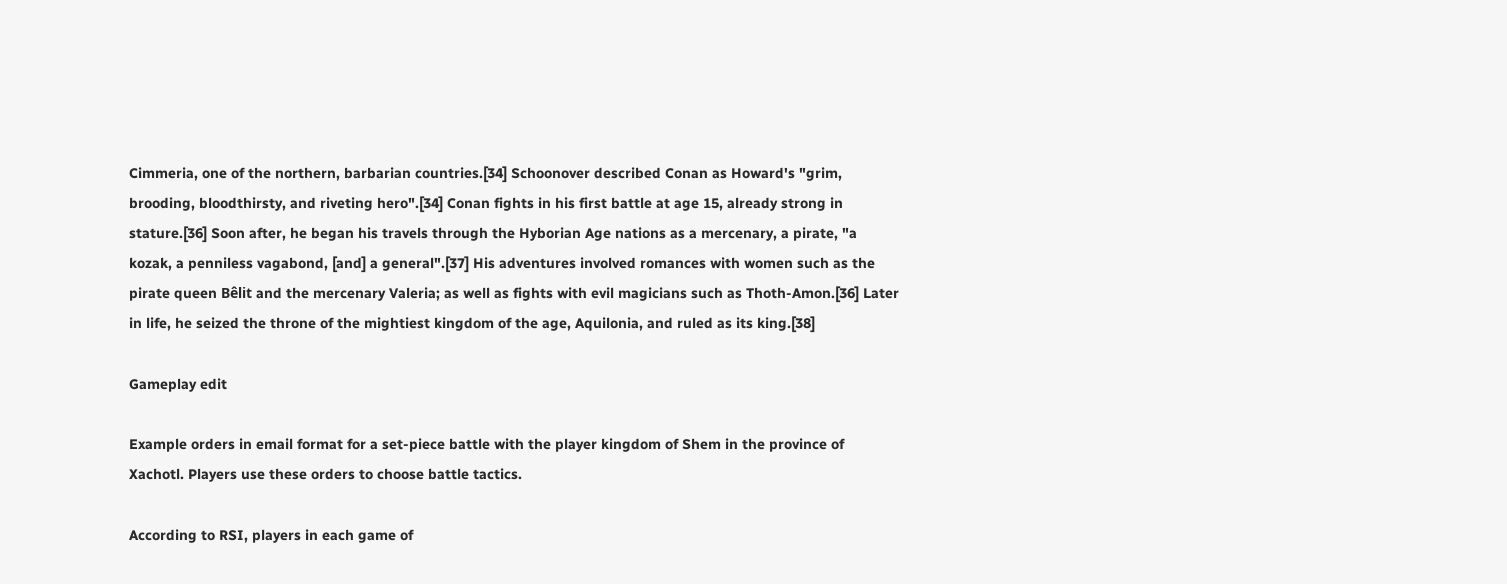Cimmeria, one of the northern, barbarian countries.[34] Schoonover described Conan as Howard's "grim, brooding, bloodthirsty, and riveting hero".[34] Conan fights in his first battle at age 15, already strong in stature.[36] Soon after, he began his travels through the Hyborian Age nations as a mercenary, a pirate, "a kozak, a penniless vagabond, [and] a general".[37] His adventures involved romances with women such as the pirate queen Bêlit and the mercenary Valeria; as well as fights with evil magicians such as Thoth-Amon.[36] Later in life, he seized the throne of the mightiest kingdom of the age, Aquilonia, and ruled as its king.[38]

Gameplay edit

Example orders in email format for a set-piece battle with the player kingdom of Shem in the province of Xachotl. Players use these orders to choose battle tactics.

According to RSI, players in each game of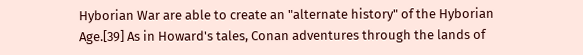Hyborian War are able to create an "alternate history" of the Hyborian Age.[39] As in Howard's tales, Conan adventures through the lands of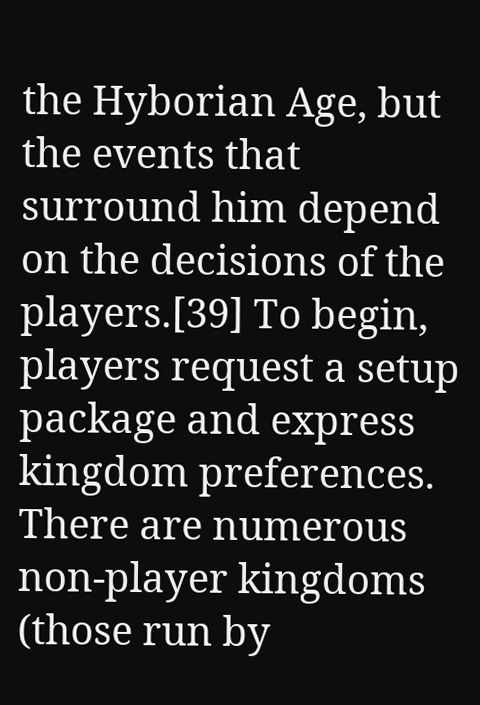the Hyborian Age, but the events that surround him depend on the decisions of the players.[39] To begin, players request a setup package and express kingdom preferences. There are numerous non-player kingdoms (those run by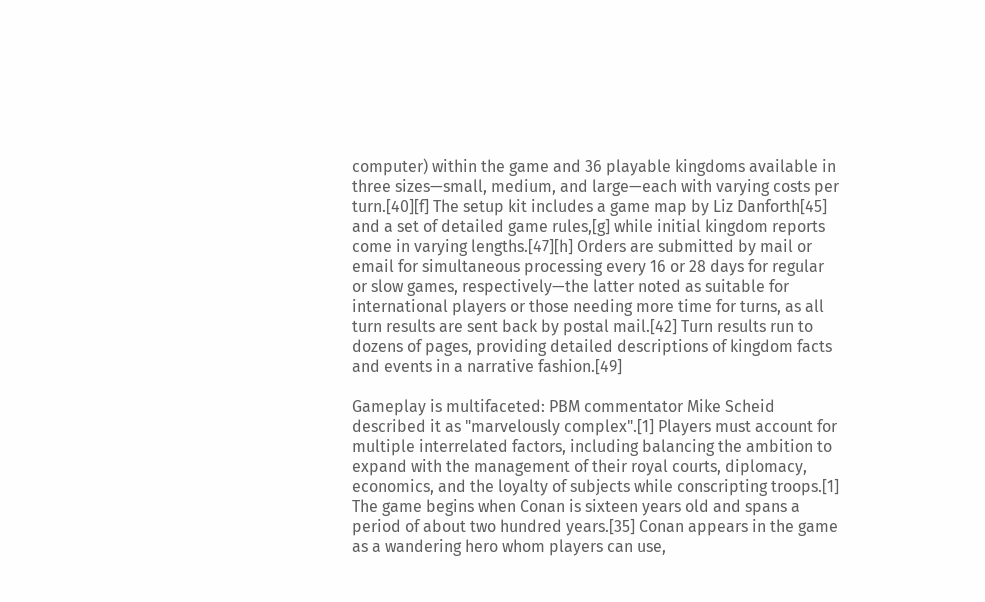computer) within the game and 36 playable kingdoms available in three sizes—small, medium, and large—each with varying costs per turn.[40][f] The setup kit includes a game map by Liz Danforth[45] and a set of detailed game rules,[g] while initial kingdom reports come in varying lengths.[47][h] Orders are submitted by mail or email for simultaneous processing every 16 or 28 days for regular or slow games, respectively—the latter noted as suitable for international players or those needing more time for turns, as all turn results are sent back by postal mail.[42] Turn results run to dozens of pages, providing detailed descriptions of kingdom facts and events in a narrative fashion.[49]

Gameplay is multifaceted: PBM commentator Mike Scheid described it as "marvelously complex".[1] Players must account for multiple interrelated factors, including balancing the ambition to expand with the management of their royal courts, diplomacy, economics, and the loyalty of subjects while conscripting troops.[1] The game begins when Conan is sixteen years old and spans a period of about two hundred years.[35] Conan appears in the game as a wandering hero whom players can use,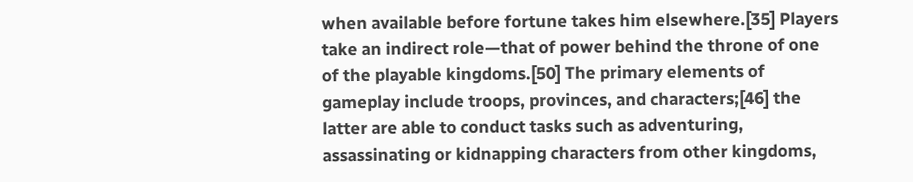when available before fortune takes him elsewhere.[35] Players take an indirect role—that of power behind the throne of one of the playable kingdoms.[50] The primary elements of gameplay include troops, provinces, and characters;[46] the latter are able to conduct tasks such as adventuring, assassinating or kidnapping characters from other kingdoms,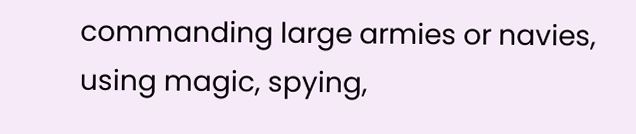commanding large armies or navies, using magic, spying,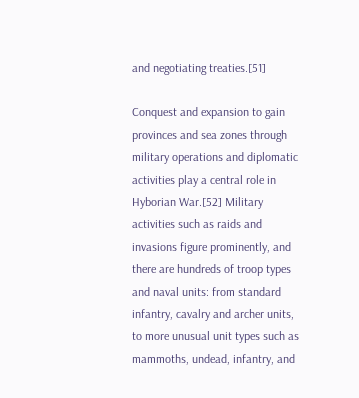and negotiating treaties.[51]

Conquest and expansion to gain provinces and sea zones through military operations and diplomatic activities play a central role in Hyborian War.[52] Military activities such as raids and invasions figure prominently, and there are hundreds of troop types and naval units: from standard infantry, cavalry and archer units, to more unusual unit types such as mammoths, undead, infantry, and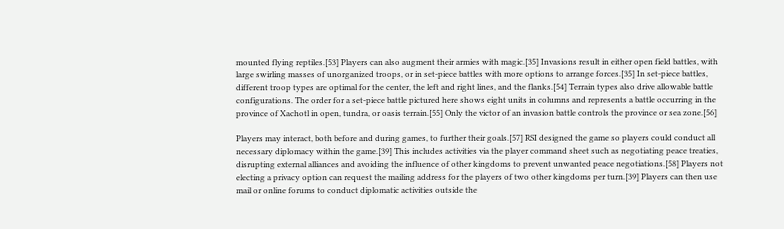mounted flying reptiles.[53] Players can also augment their armies with magic.[35] Invasions result in either open field battles, with large swirling masses of unorganized troops, or in set-piece battles with more options to arrange forces.[35] In set-piece battles, different troop types are optimal for the center, the left and right lines, and the flanks.[54] Terrain types also drive allowable battle configurations. The order for a set-piece battle pictured here shows eight units in columns and represents a battle occurring in the province of Xachotl in open, tundra, or oasis terrain.[55] Only the victor of an invasion battle controls the province or sea zone.[56]

Players may interact, both before and during games, to further their goals.[57] RSI designed the game so players could conduct all necessary diplomacy within the game.[39] This includes activities via the player command sheet such as negotiating peace treaties, disrupting external alliances and avoiding the influence of other kingdoms to prevent unwanted peace negotiations.[58] Players not electing a privacy option can request the mailing address for the players of two other kingdoms per turn.[39] Players can then use mail or online forums to conduct diplomatic activities outside the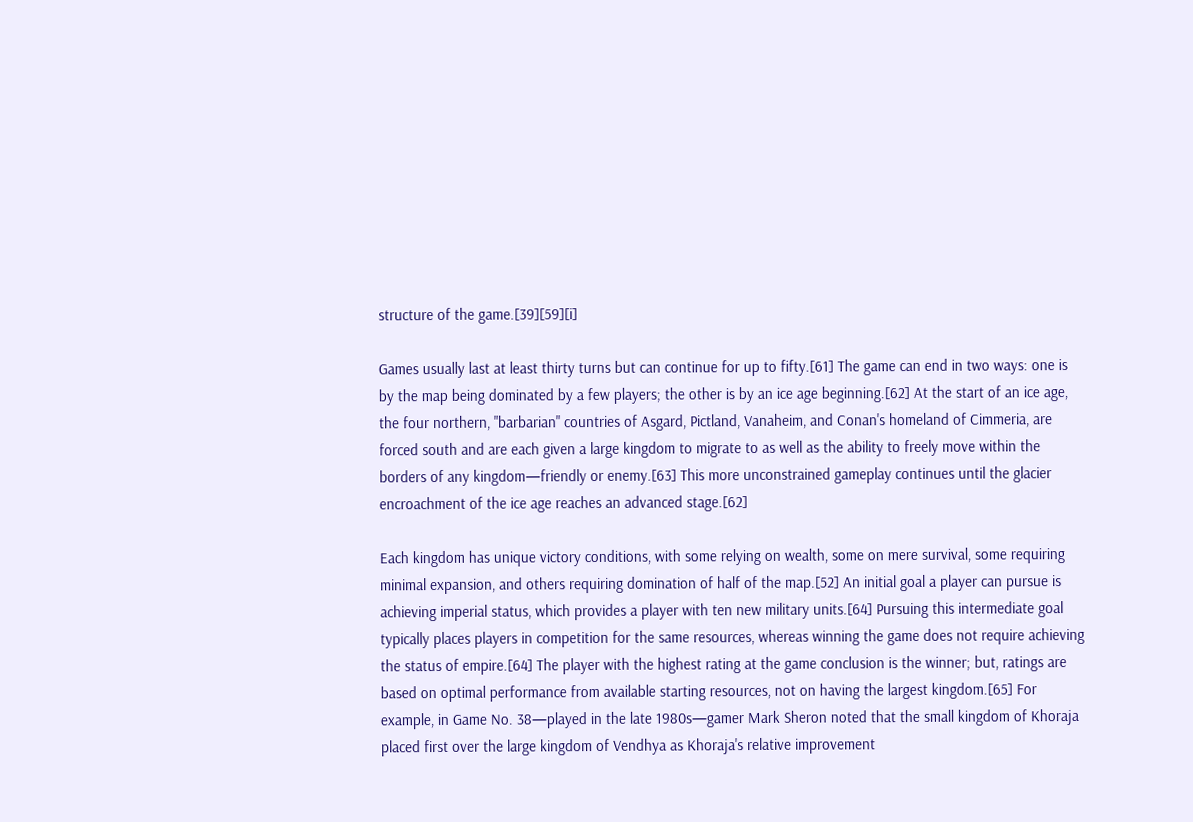structure of the game.[39][59][i]

Games usually last at least thirty turns but can continue for up to fifty.[61] The game can end in two ways: one is by the map being dominated by a few players; the other is by an ice age beginning.[62] At the start of an ice age, the four northern, "barbarian" countries of Asgard, Pictland, Vanaheim, and Conan's homeland of Cimmeria, are forced south and are each given a large kingdom to migrate to as well as the ability to freely move within the borders of any kingdom—friendly or enemy.[63] This more unconstrained gameplay continues until the glacier encroachment of the ice age reaches an advanced stage.[62]

Each kingdom has unique victory conditions, with some relying on wealth, some on mere survival, some requiring minimal expansion, and others requiring domination of half of the map.[52] An initial goal a player can pursue is achieving imperial status, which provides a player with ten new military units.[64] Pursuing this intermediate goal typically places players in competition for the same resources, whereas winning the game does not require achieving the status of empire.[64] The player with the highest rating at the game conclusion is the winner; but, ratings are based on optimal performance from available starting resources, not on having the largest kingdom.[65] For example, in Game No. 38—played in the late 1980s—gamer Mark Sheron noted that the small kingdom of Khoraja placed first over the large kingdom of Vendhya as Khoraja's relative improvement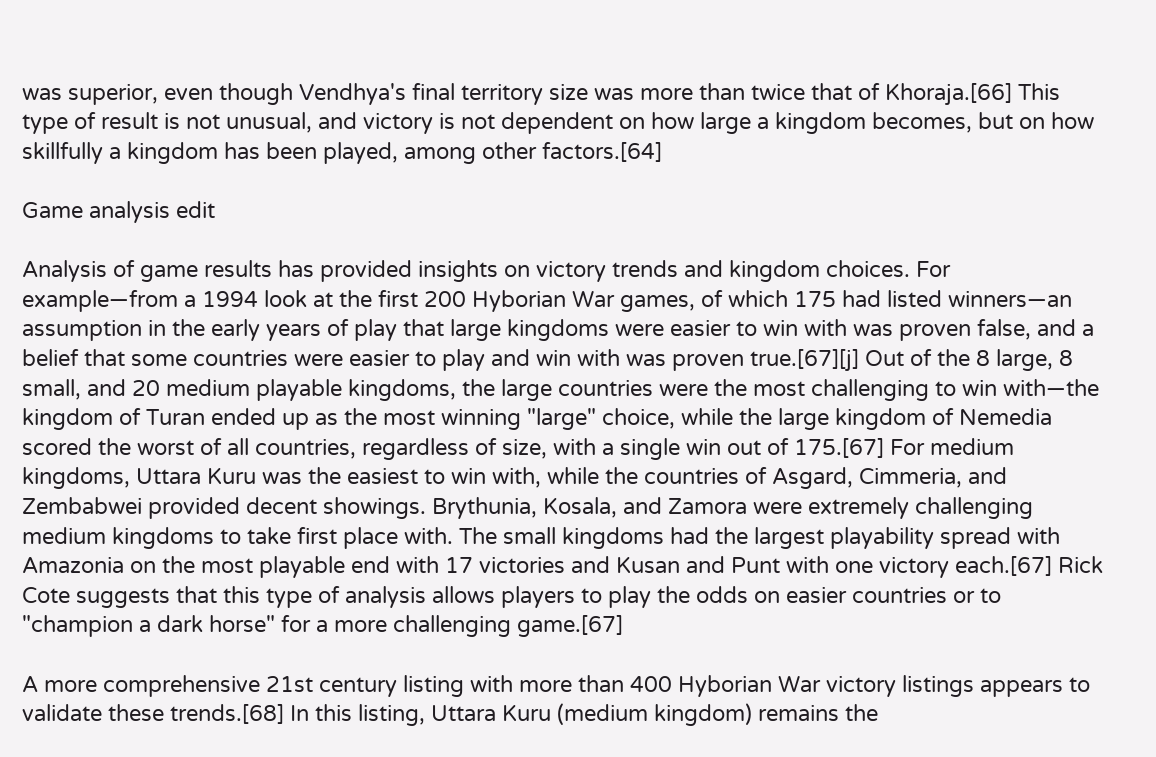was superior, even though Vendhya's final territory size was more than twice that of Khoraja.[66] This type of result is not unusual, and victory is not dependent on how large a kingdom becomes, but on how skillfully a kingdom has been played, among other factors.[64]

Game analysis edit

Analysis of game results has provided insights on victory trends and kingdom choices. For example—from a 1994 look at the first 200 Hyborian War games, of which 175 had listed winners—an assumption in the early years of play that large kingdoms were easier to win with was proven false, and a belief that some countries were easier to play and win with was proven true.[67][j] Out of the 8 large, 8 small, and 20 medium playable kingdoms, the large countries were the most challenging to win with—the kingdom of Turan ended up as the most winning "large" choice, while the large kingdom of Nemedia scored the worst of all countries, regardless of size, with a single win out of 175.[67] For medium kingdoms, Uttara Kuru was the easiest to win with, while the countries of Asgard, Cimmeria, and Zembabwei provided decent showings. Brythunia, Kosala, and Zamora were extremely challenging medium kingdoms to take first place with. The small kingdoms had the largest playability spread with Amazonia on the most playable end with 17 victories and Kusan and Punt with one victory each.[67] Rick Cote suggests that this type of analysis allows players to play the odds on easier countries or to "champion a dark horse" for a more challenging game.[67]

A more comprehensive 21st century listing with more than 400 Hyborian War victory listings appears to validate these trends.[68] In this listing, Uttara Kuru (medium kingdom) remains the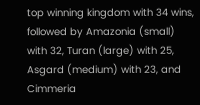top winning kingdom with 34 wins, followed by Amazonia (small) with 32, Turan (large) with 25, Asgard (medium) with 23, and Cimmeria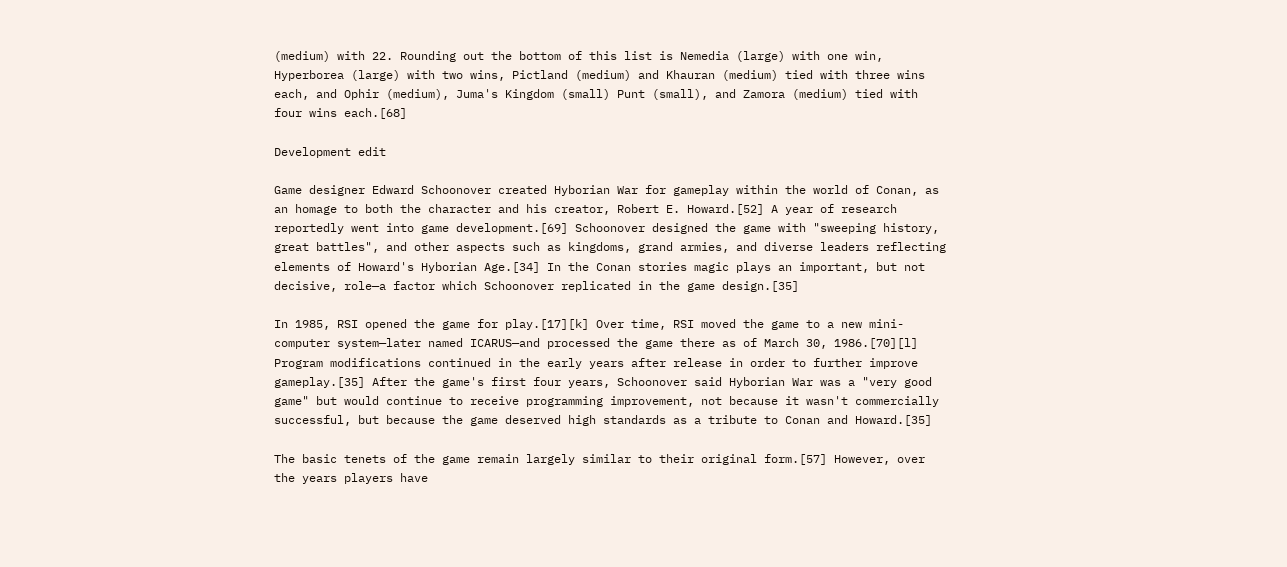(medium) with 22. Rounding out the bottom of this list is Nemedia (large) with one win, Hyperborea (large) with two wins, Pictland (medium) and Khauran (medium) tied with three wins each, and Ophir (medium), Juma's Kingdom (small) Punt (small), and Zamora (medium) tied with four wins each.[68]

Development edit

Game designer Edward Schoonover created Hyborian War for gameplay within the world of Conan, as an homage to both the character and his creator, Robert E. Howard.[52] A year of research reportedly went into game development.[69] Schoonover designed the game with "sweeping history, great battles", and other aspects such as kingdoms, grand armies, and diverse leaders reflecting elements of Howard's Hyborian Age.[34] In the Conan stories magic plays an important, but not decisive, role—a factor which Schoonover replicated in the game design.[35]

In 1985, RSI opened the game for play.[17][k] Over time, RSI moved the game to a new mini-computer system—later named ICARUS—and processed the game there as of March 30, 1986.[70][l] Program modifications continued in the early years after release in order to further improve gameplay.[35] After the game's first four years, Schoonover said Hyborian War was a "very good game" but would continue to receive programming improvement, not because it wasn't commercially successful, but because the game deserved high standards as a tribute to Conan and Howard.[35]

The basic tenets of the game remain largely similar to their original form.[57] However, over the years players have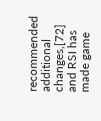recommended additional changes,[72] and RSI has made game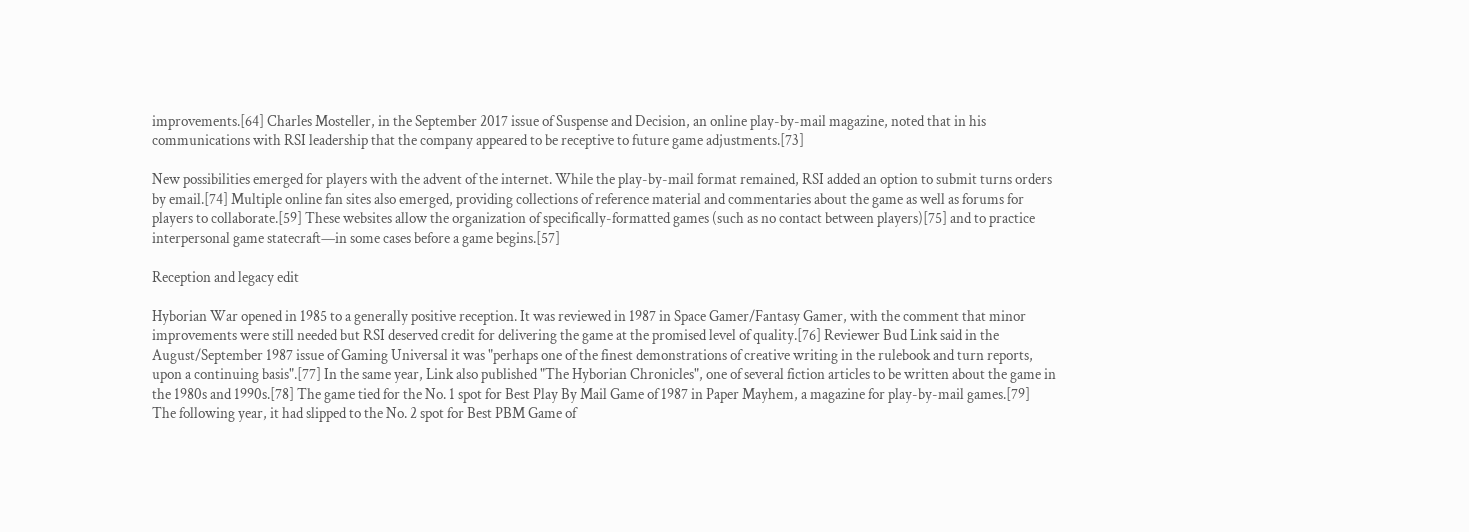improvements.[64] Charles Mosteller, in the September 2017 issue of Suspense and Decision, an online play-by-mail magazine, noted that in his communications with RSI leadership that the company appeared to be receptive to future game adjustments.[73]

New possibilities emerged for players with the advent of the internet. While the play-by-mail format remained, RSI added an option to submit turns orders by email.[74] Multiple online fan sites also emerged, providing collections of reference material and commentaries about the game as well as forums for players to collaborate.[59] These websites allow the organization of specifically-formatted games (such as no contact between players)[75] and to practice interpersonal game statecraft—in some cases before a game begins.[57]

Reception and legacy edit

Hyborian War opened in 1985 to a generally positive reception. It was reviewed in 1987 in Space Gamer/Fantasy Gamer, with the comment that minor improvements were still needed but RSI deserved credit for delivering the game at the promised level of quality.[76] Reviewer Bud Link said in the August/September 1987 issue of Gaming Universal it was "perhaps one of the finest demonstrations of creative writing in the rulebook and turn reports, upon a continuing basis".[77] In the same year, Link also published "The Hyborian Chronicles", one of several fiction articles to be written about the game in the 1980s and 1990s.[78] The game tied for the No. 1 spot for Best Play By Mail Game of 1987 in Paper Mayhem, a magazine for play-by-mail games.[79] The following year, it had slipped to the No. 2 spot for Best PBM Game of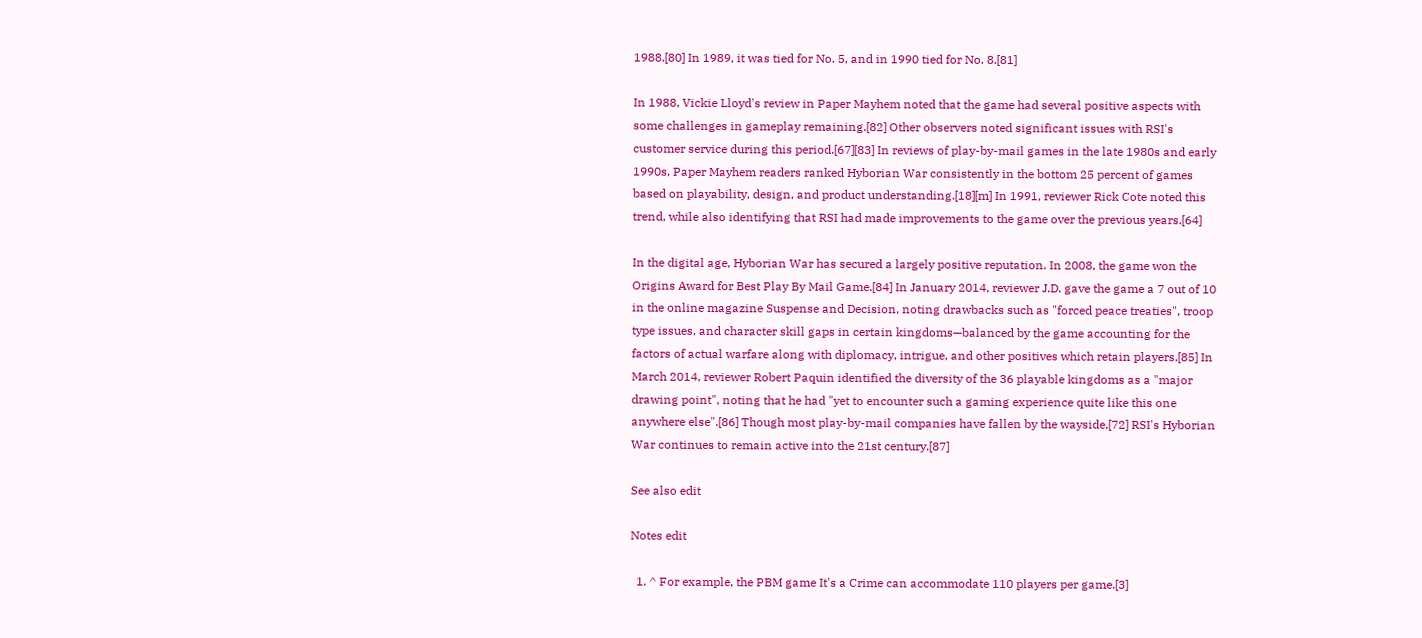1988.[80] In 1989, it was tied for No. 5, and in 1990 tied for No. 8.[81]

In 1988, Vickie Lloyd's review in Paper Mayhem noted that the game had several positive aspects with some challenges in gameplay remaining.[82] Other observers noted significant issues with RSI's customer service during this period.[67][83] In reviews of play-by-mail games in the late 1980s and early 1990s, Paper Mayhem readers ranked Hyborian War consistently in the bottom 25 percent of games based on playability, design, and product understanding.[18][m] In 1991, reviewer Rick Cote noted this trend, while also identifying that RSI had made improvements to the game over the previous years.[64]

In the digital age, Hyborian War has secured a largely positive reputation. In 2008, the game won the Origins Award for Best Play By Mail Game.[84] In January 2014, reviewer J.D. gave the game a 7 out of 10 in the online magazine Suspense and Decision, noting drawbacks such as "forced peace treaties", troop type issues, and character skill gaps in certain kingdoms—balanced by the game accounting for the factors of actual warfare along with diplomacy, intrigue, and other positives which retain players.[85] In March 2014, reviewer Robert Paquin identified the diversity of the 36 playable kingdoms as a "major drawing point", noting that he had "yet to encounter such a gaming experience quite like this one anywhere else".[86] Though most play-by-mail companies have fallen by the wayside,[72] RSI's Hyborian War continues to remain active into the 21st century.[87]

See also edit

Notes edit

  1. ^ For example, the PBM game It's a Crime can accommodate 110 players per game.[3]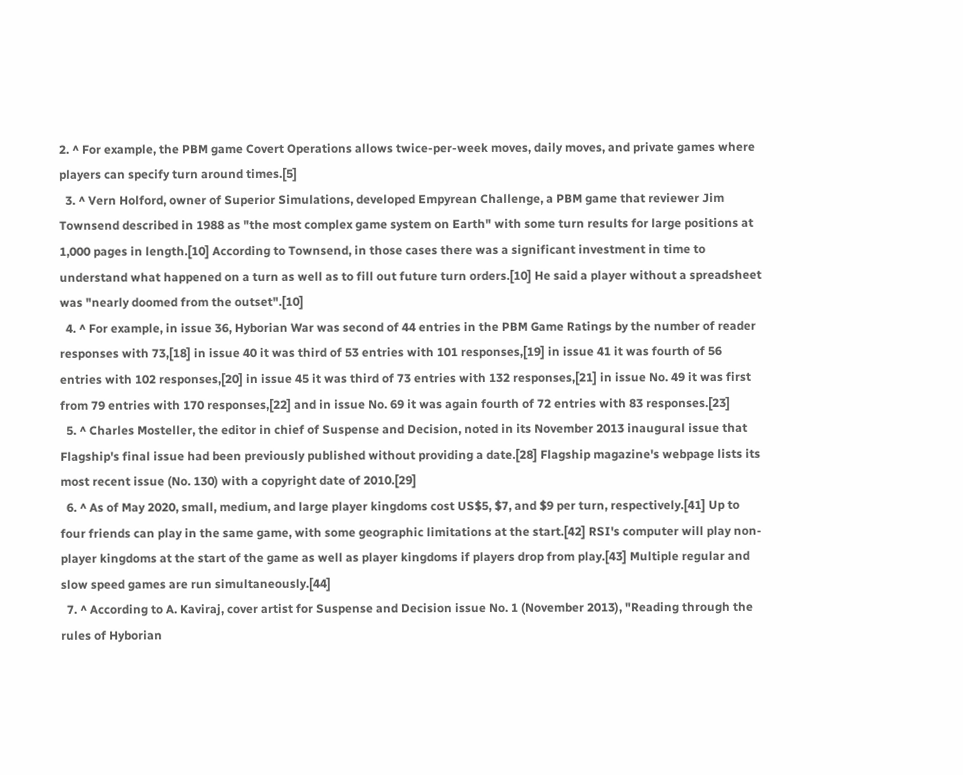2. ^ For example, the PBM game Covert Operations allows twice-per-week moves, daily moves, and private games where players can specify turn around times.[5]
  3. ^ Vern Holford, owner of Superior Simulations, developed Empyrean Challenge, a PBM game that reviewer Jim Townsend described in 1988 as "the most complex game system on Earth" with some turn results for large positions at 1,000 pages in length.[10] According to Townsend, in those cases there was a significant investment in time to understand what happened on a turn as well as to fill out future turn orders.[10] He said a player without a spreadsheet was "nearly doomed from the outset".[10]
  4. ^ For example, in issue 36, Hyborian War was second of 44 entries in the PBM Game Ratings by the number of reader responses with 73,[18] in issue 40 it was third of 53 entries with 101 responses,[19] in issue 41 it was fourth of 56 entries with 102 responses,[20] in issue 45 it was third of 73 entries with 132 responses,[21] in issue No. 49 it was first from 79 entries with 170 responses,[22] and in issue No. 69 it was again fourth of 72 entries with 83 responses.[23]
  5. ^ Charles Mosteller, the editor in chief of Suspense and Decision, noted in its November 2013 inaugural issue that Flagship's final issue had been previously published without providing a date.[28] Flagship magazine's webpage lists its most recent issue (No. 130) with a copyright date of 2010.[29]
  6. ^ As of May 2020, small, medium, and large player kingdoms cost US$5, $7, and $9 per turn, respectively.[41] Up to four friends can play in the same game, with some geographic limitations at the start.[42] RSI's computer will play non-player kingdoms at the start of the game as well as player kingdoms if players drop from play.[43] Multiple regular and slow speed games are run simultaneously.[44]
  7. ^ According to A. Kaviraj, cover artist for Suspense and Decision issue No. 1 (November 2013), "Reading through the rules of Hyborian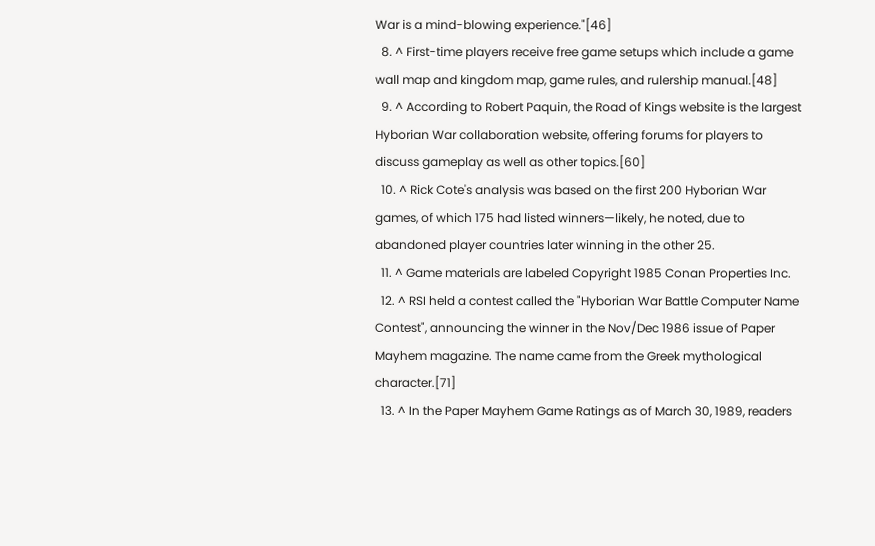War is a mind-blowing experience."[46]
  8. ^ First-time players receive free game setups which include a game wall map and kingdom map, game rules, and rulership manual.[48]
  9. ^ According to Robert Paquin, the Road of Kings website is the largest Hyborian War collaboration website, offering forums for players to discuss gameplay as well as other topics.[60]
  10. ^ Rick Cote's analysis was based on the first 200 Hyborian War games, of which 175 had listed winners—likely, he noted, due to abandoned player countries later winning in the other 25.
  11. ^ Game materials are labeled Copyright 1985 Conan Properties Inc.
  12. ^ RSI held a contest called the "Hyborian War Battle Computer Name Contest", announcing the winner in the Nov/Dec 1986 issue of Paper Mayhem magazine. The name came from the Greek mythological character.[71]
  13. ^ In the Paper Mayhem Game Ratings as of March 30, 1989, readers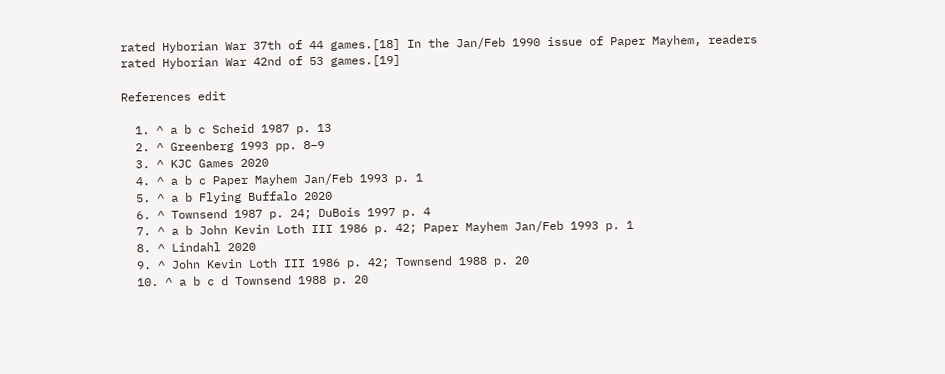rated Hyborian War 37th of 44 games.[18] In the Jan/Feb 1990 issue of Paper Mayhem, readers rated Hyborian War 42nd of 53 games.[19]

References edit

  1. ^ a b c Scheid 1987 p. 13
  2. ^ Greenberg 1993 pp. 8–9
  3. ^ KJC Games 2020
  4. ^ a b c Paper Mayhem Jan/Feb 1993 p. 1
  5. ^ a b Flying Buffalo 2020
  6. ^ Townsend 1987 p. 24; DuBois 1997 p. 4
  7. ^ a b John Kevin Loth III 1986 p. 42; Paper Mayhem Jan/Feb 1993 p. 1
  8. ^ Lindahl 2020
  9. ^ John Kevin Loth III 1986 p. 42; Townsend 1988 p. 20
  10. ^ a b c d Townsend 1988 p. 20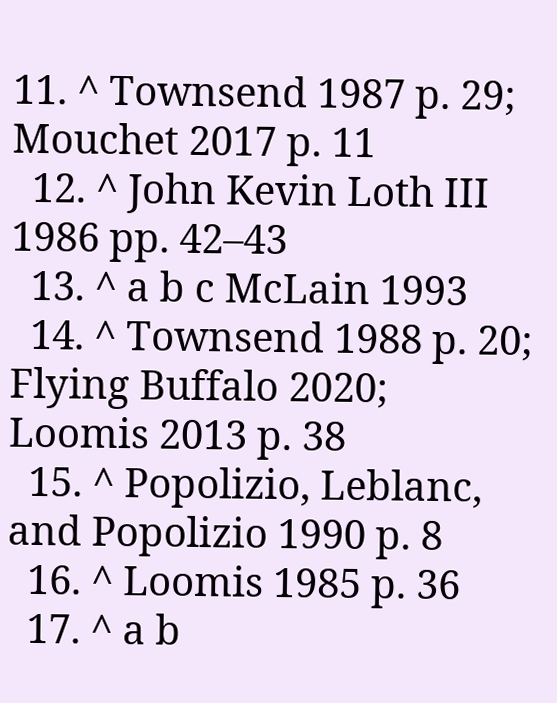11. ^ Townsend 1987 p. 29; Mouchet 2017 p. 11
  12. ^ John Kevin Loth III 1986 pp. 42–43
  13. ^ a b c McLain 1993
  14. ^ Townsend 1988 p. 20; Flying Buffalo 2020; Loomis 2013 p. 38
  15. ^ Popolizio, Leblanc, and Popolizio 1990 p. 8
  16. ^ Loomis 1985 p. 36
  17. ^ a b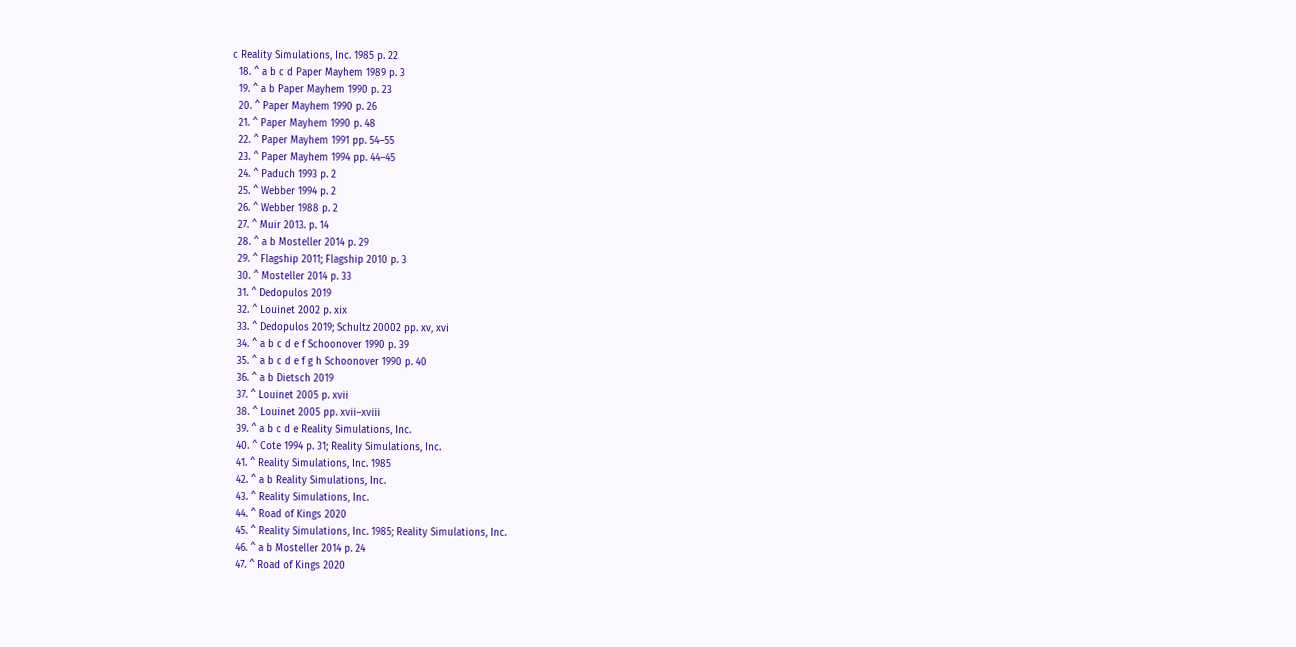c Reality Simulations, Inc. 1985 p. 22
  18. ^ a b c d Paper Mayhem 1989 p. 3
  19. ^ a b Paper Mayhem 1990 p. 23
  20. ^ Paper Mayhem 1990 p. 26
  21. ^ Paper Mayhem 1990 p. 48
  22. ^ Paper Mayhem 1991 pp. 54–55
  23. ^ Paper Mayhem 1994 pp. 44–45
  24. ^ Paduch 1993 p. 2
  25. ^ Webber 1994 p. 2
  26. ^ Webber 1988 p. 2
  27. ^ Muir 2013. p. 14
  28. ^ a b Mosteller 2014 p. 29
  29. ^ Flagship 2011; Flagship 2010 p. 3
  30. ^ Mosteller 2014 p. 33
  31. ^ Dedopulos 2019
  32. ^ Louinet 2002 p. xix
  33. ^ Dedopulos 2019; Schultz 20002 pp. xv, xvi
  34. ^ a b c d e f Schoonover 1990 p. 39
  35. ^ a b c d e f g h Schoonover 1990 p. 40
  36. ^ a b Dietsch 2019
  37. ^ Louinet 2005 p. xvii
  38. ^ Louinet 2005 pp. xvii–xviii
  39. ^ a b c d e Reality Simulations, Inc.
  40. ^ Cote 1994 p. 31; Reality Simulations, Inc.
  41. ^ Reality Simulations, Inc. 1985
  42. ^ a b Reality Simulations, Inc.
  43. ^ Reality Simulations, Inc.
  44. ^ Road of Kings 2020
  45. ^ Reality Simulations, Inc. 1985; Reality Simulations, Inc.
  46. ^ a b Mosteller 2014 p. 24
  47. ^ Road of Kings 2020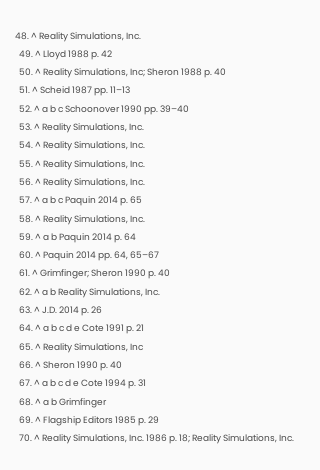48. ^ Reality Simulations, Inc.
  49. ^ Lloyd 1988 p. 42
  50. ^ Reality Simulations, Inc; Sheron 1988 p. 40
  51. ^ Scheid 1987 pp. 11–13
  52. ^ a b c Schoonover 1990 pp. 39–40
  53. ^ Reality Simulations, Inc.
  54. ^ Reality Simulations, Inc.
  55. ^ Reality Simulations, Inc.
  56. ^ Reality Simulations, Inc.
  57. ^ a b c Paquin 2014 p. 65
  58. ^ Reality Simulations, Inc.
  59. ^ a b Paquin 2014 p. 64
  60. ^ Paquin 2014 pp. 64, 65–67
  61. ^ Grimfinger; Sheron 1990 p. 40
  62. ^ a b Reality Simulations, Inc.
  63. ^ J.D. 2014 p. 26
  64. ^ a b c d e Cote 1991 p. 21
  65. ^ Reality Simulations, Inc
  66. ^ Sheron 1990 p. 40
  67. ^ a b c d e Cote 1994 p. 31
  68. ^ a b Grimfinger
  69. ^ Flagship Editors 1985 p. 29
  70. ^ Reality Simulations, Inc. 1986 p. 18; Reality Simulations, Inc.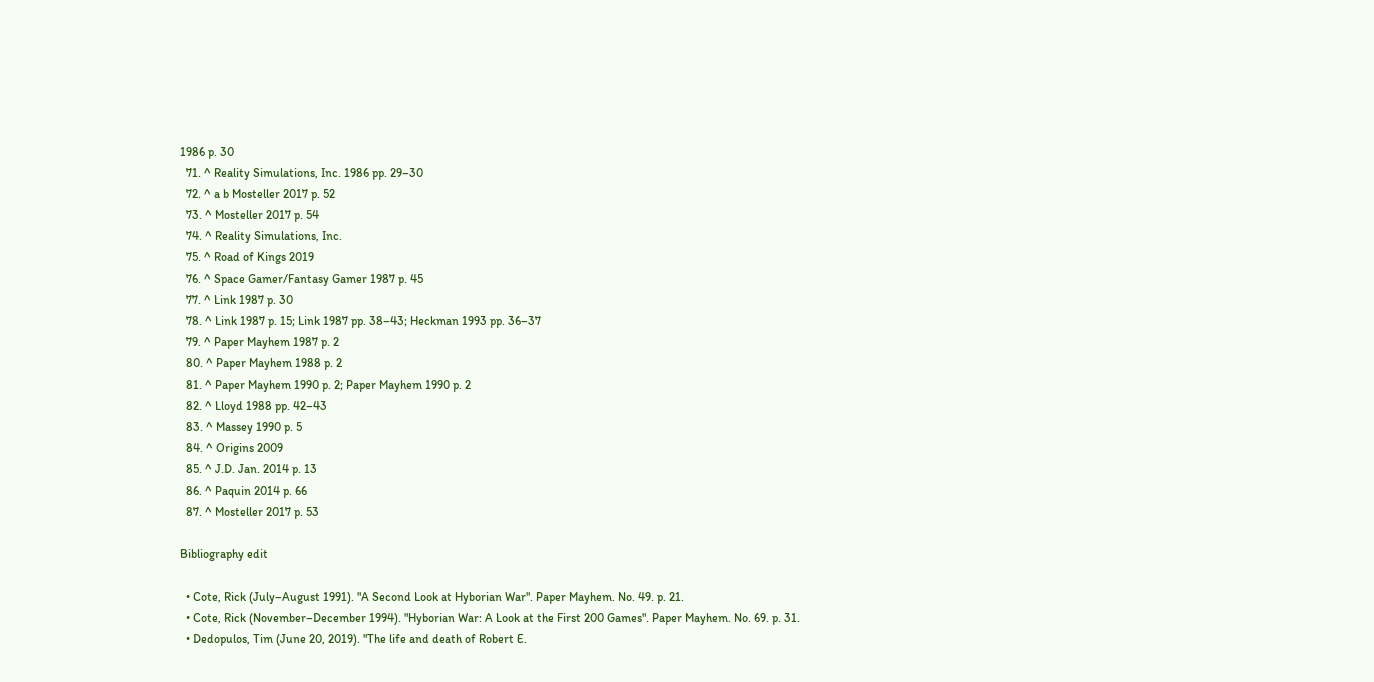1986 p. 30
  71. ^ Reality Simulations, Inc. 1986 pp. 29–30
  72. ^ a b Mosteller 2017 p. 52
  73. ^ Mosteller 2017 p. 54
  74. ^ Reality Simulations, Inc.
  75. ^ Road of Kings 2019
  76. ^ Space Gamer/Fantasy Gamer 1987 p. 45
  77. ^ Link 1987 p. 30
  78. ^ Link 1987 p. 15; Link 1987 pp. 38–43; Heckman 1993 pp. 36–37
  79. ^ Paper Mayhem 1987 p. 2
  80. ^ Paper Mayhem 1988 p. 2
  81. ^ Paper Mayhem 1990 p. 2; Paper Mayhem 1990 p. 2
  82. ^ Lloyd 1988 pp. 42–43
  83. ^ Massey 1990 p. 5
  84. ^ Origins 2009
  85. ^ J.D. Jan. 2014 p. 13
  86. ^ Paquin 2014 p. 66
  87. ^ Mosteller 2017 p. 53

Bibliography edit

  • Cote, Rick (July–August 1991). "A Second Look at Hyborian War". Paper Mayhem. No. 49. p. 21.
  • Cote, Rick (November–December 1994). "Hyborian War: A Look at the First 200 Games". Paper Mayhem. No. 69. p. 31.
  • Dedopulos, Tim (June 20, 2019). "The life and death of Robert E.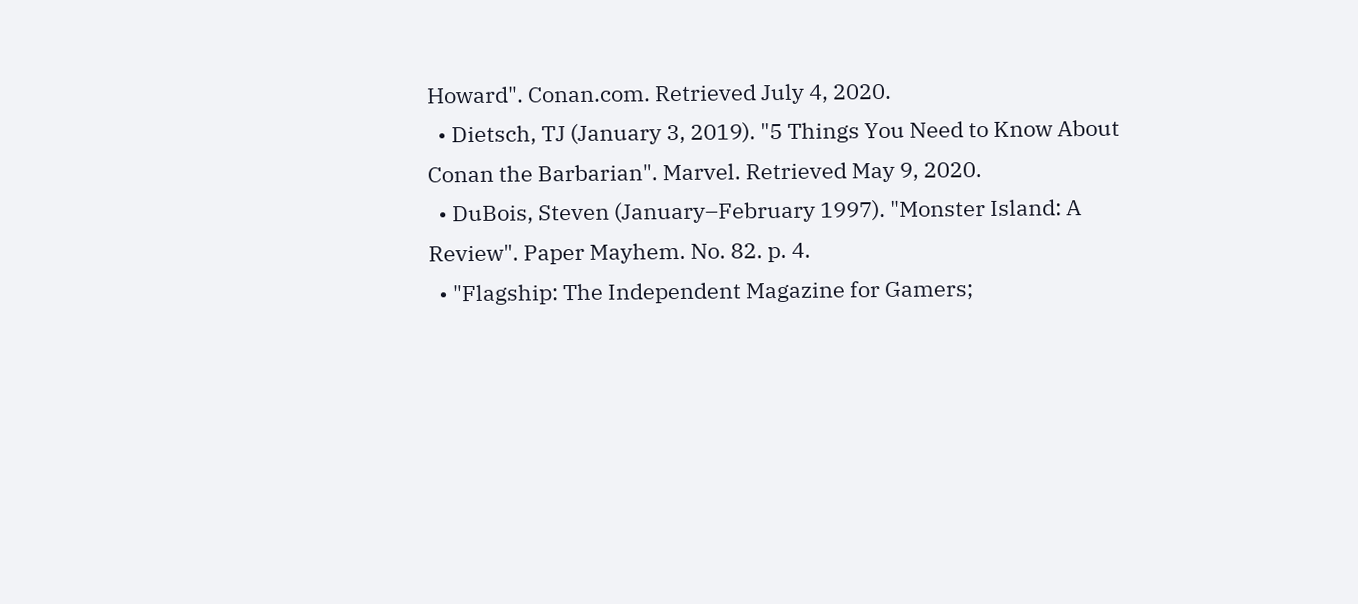Howard". Conan.com. Retrieved July 4, 2020.
  • Dietsch, TJ (January 3, 2019). "5 Things You Need to Know About Conan the Barbarian". Marvel. Retrieved May 9, 2020.
  • DuBois, Steven (January–February 1997). "Monster Island: A Review". Paper Mayhem. No. 82. p. 4.
  • "Flagship: The Independent Magazine for Gamers;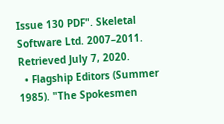Issue 130 PDF". Skeletal Software Ltd. 2007–2011. Retrieved July 7, 2020.
  • Flagship Editors (Summer 1985). "The Spokesmen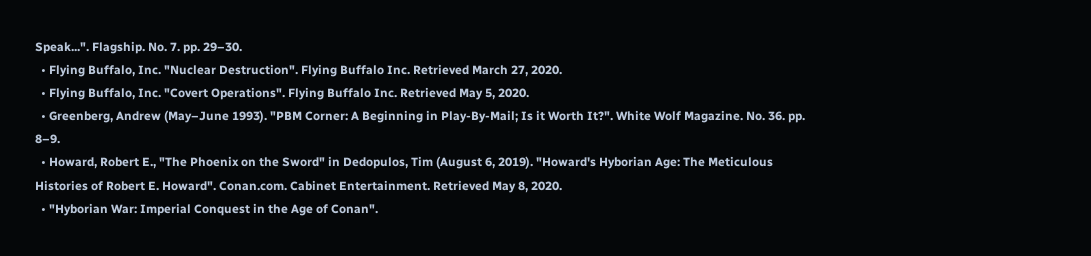Speak...". Flagship. No. 7. pp. 29–30.
  • Flying Buffalo, Inc. "Nuclear Destruction". Flying Buffalo Inc. Retrieved March 27, 2020.
  • Flying Buffalo, Inc. "Covert Operations". Flying Buffalo Inc. Retrieved May 5, 2020.
  • Greenberg, Andrew (May–June 1993). "PBM Corner: A Beginning in Play-By-Mail; Is it Worth It?". White Wolf Magazine. No. 36. pp. 8–9.
  • Howard, Robert E., "The Phoenix on the Sword" in Dedopulos, Tim (August 6, 2019). "Howard's Hyborian Age: The Meticulous Histories of Robert E. Howard". Conan.com. Cabinet Entertainment. Retrieved May 8, 2020.
  • "Hyborian War: Imperial Conquest in the Age of Conan".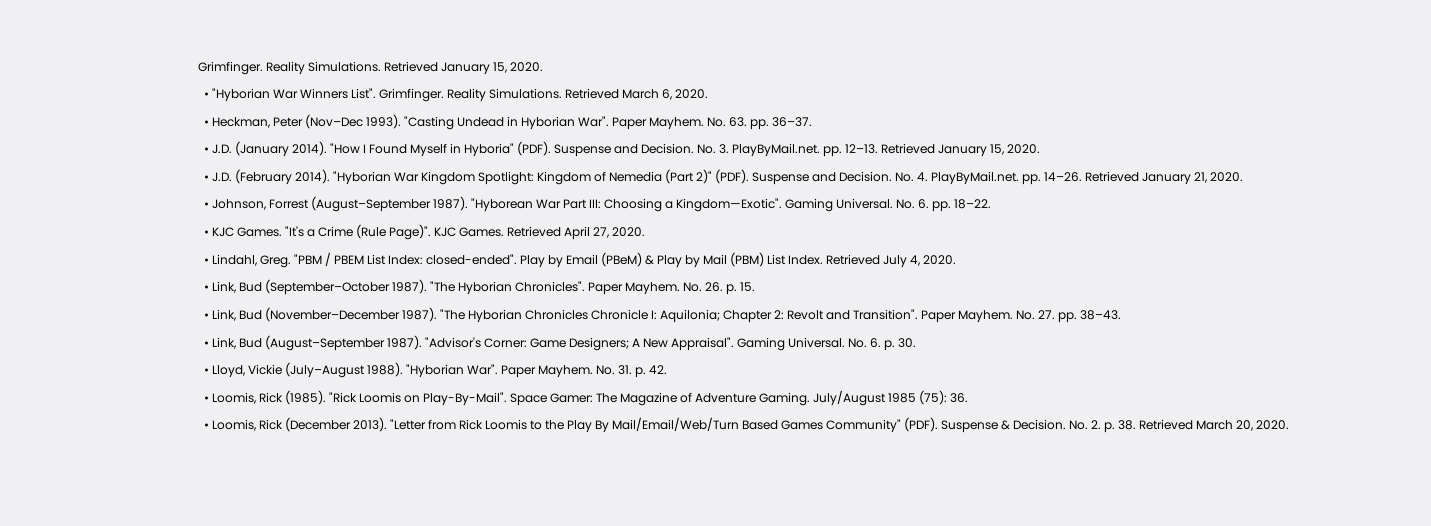Grimfinger. Reality Simulations. Retrieved January 15, 2020.
  • "Hyborian War Winners List". Grimfinger. Reality Simulations. Retrieved March 6, 2020.
  • Heckman, Peter (Nov–Dec 1993). "Casting Undead in Hyborian War". Paper Mayhem. No. 63. pp. 36–37.
  • J.D. (January 2014). "How I Found Myself in Hyboria" (PDF). Suspense and Decision. No. 3. PlayByMail.net. pp. 12–13. Retrieved January 15, 2020.
  • J.D. (February 2014). "Hyborian War Kingdom Spotlight: Kingdom of Nemedia (Part 2)" (PDF). Suspense and Decision. No. 4. PlayByMail.net. pp. 14–26. Retrieved January 21, 2020.
  • Johnson, Forrest (August–September 1987). "Hyborean War Part III: Choosing a Kingdom—Exotic". Gaming Universal. No. 6. pp. 18–22.
  • KJC Games. "It's a Crime (Rule Page)". KJC Games. Retrieved April 27, 2020.
  • Lindahl, Greg. "PBM / PBEM List Index: closed-ended". Play by Email (PBeM) & Play by Mail (PBM) List Index. Retrieved July 4, 2020.
  • Link, Bud (September–October 1987). "The Hyborian Chronicles". Paper Mayhem. No. 26. p. 15.
  • Link, Bud (November–December 1987). "The Hyborian Chronicles Chronicle I: Aquilonia; Chapter 2: Revolt and Transition". Paper Mayhem. No. 27. pp. 38–43.
  • Link, Bud (August–September 1987). "Advisor's Corner: Game Designers; A New Appraisal". Gaming Universal. No. 6. p. 30.
  • Lloyd, Vickie (July–August 1988). "Hyborian War". Paper Mayhem. No. 31. p. 42.
  • Loomis, Rick (1985). "Rick Loomis on Play-By-Mail". Space Gamer: The Magazine of Adventure Gaming. July/August 1985 (75): 36.
  • Loomis, Rick (December 2013). "Letter from Rick Loomis to the Play By Mail/Email/Web/Turn Based Games Community" (PDF). Suspense & Decision. No. 2. p. 38. Retrieved March 20, 2020.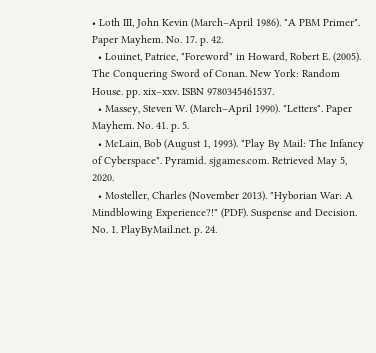• Loth III, John Kevin (March–April 1986). "A PBM Primer". Paper Mayhem. No. 17. p. 42.
  • Louinet, Patrice, "Foreword" in Howard, Robert E. (2005). The Conquering Sword of Conan. New York: Random House. pp. xix–xxv. ISBN 9780345461537.
  • Massey, Steven W. (March–April 1990). "Letters". Paper Mayhem. No. 41. p. 5.
  • McLain, Bob (August 1, 1993). "Play By Mail: The Infancy of Cyberspace". Pyramid. sjgames.com. Retrieved May 5, 2020.
  • Mosteller, Charles (November 2013). "Hyborian War: A Mindblowing Experience?!" (PDF). Suspense and Decision. No. 1. PlayByMail.net. p. 24.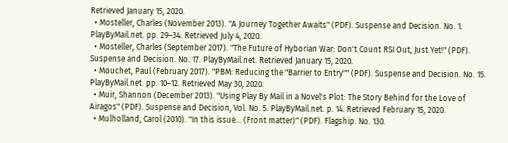Retrieved January 15, 2020.
  • Mosteller, Charles (November 2013). "A Journey Together Awaits" (PDF). Suspense and Decision. No. 1. PlayByMail.net. pp. 29–34. Retrieved July 4, 2020.
  • Mosteller, Charles (September 2017). "The Future of Hyborian War: Don't Count RSI Out, Just Yet!" (PDF). Suspense and Decision. No. 17. PlayByMail.net. Retrieved January 15, 2020.
  • Mouchet, Paul (February 2017). "PBM: Reducing the "Barrier to Entry"" (PDF). Suspense and Decision. No. 15. PlayByMail.net. pp. 10–12. Retrieved May 30, 2020.
  • Muir, Shannon (December 2013). "Using Play By Mail in a Novel's Plot: The Story Behind for the Love of Airagos" (PDF). Suspense and Decision, Vol. No. 5. PlayByMail.net. p. 14. Retrieved February 15, 2020.
  • Mulholland, Carol (2010). "In this issue... (Front matter)" (PDF). Flagship. No. 130.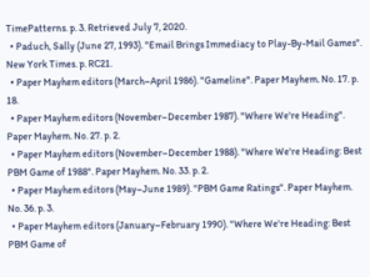TimePatterns. p. 3. Retrieved July 7, 2020.
  • Paduch, Sally (June 27, 1993). "Email Brings Immediacy to Play-By-Mail Games". New York Times. p. RC21.
  • Paper Mayhem editors (March–April 1986). "Gameline". Paper Mayhem. No. 17. p. 18.
  • Paper Mayhem editors (November–December 1987). "Where We're Heading". Paper Mayhem. No. 27. p. 2.
  • Paper Mayhem editors (November–December 1988). "Where We're Heading: Best PBM Game of 1988". Paper Mayhem. No. 33. p. 2.
  • Paper Mayhem editors (May–June 1989). "PBM Game Ratings". Paper Mayhem. No. 36. p. 3.
  • Paper Mayhem editors (January–February 1990). "Where We're Heading: Best PBM Game of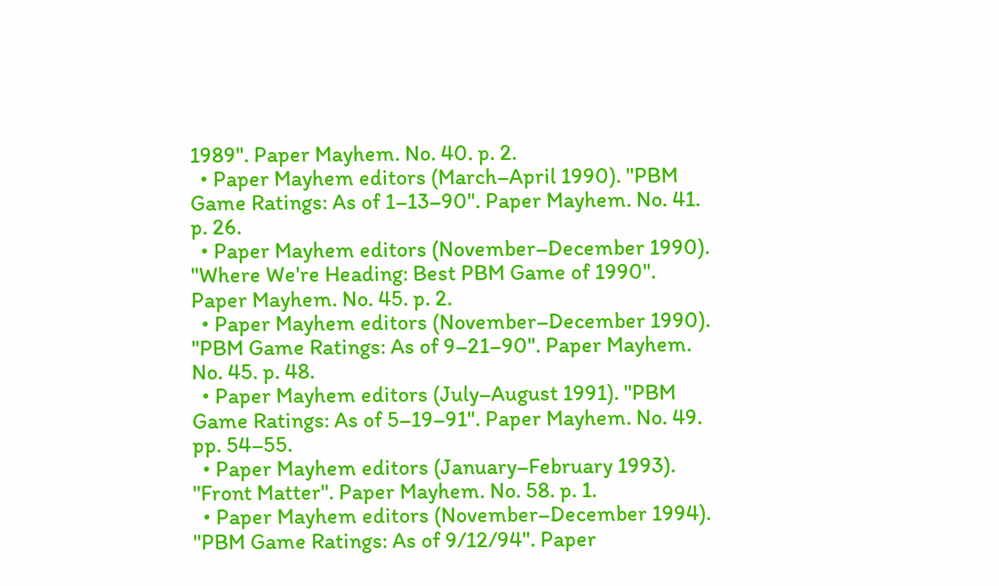1989". Paper Mayhem. No. 40. p. 2.
  • Paper Mayhem editors (March–April 1990). "PBM Game Ratings: As of 1–13–90". Paper Mayhem. No. 41. p. 26.
  • Paper Mayhem editors (November–December 1990). "Where We're Heading: Best PBM Game of 1990". Paper Mayhem. No. 45. p. 2.
  • Paper Mayhem editors (November–December 1990). "PBM Game Ratings: As of 9–21–90". Paper Mayhem. No. 45. p. 48.
  • Paper Mayhem editors (July–August 1991). "PBM Game Ratings: As of 5–19–91". Paper Mayhem. No. 49. pp. 54–55.
  • Paper Mayhem editors (January–February 1993). "Front Matter". Paper Mayhem. No. 58. p. 1.
  • Paper Mayhem editors (November–December 1994). "PBM Game Ratings: As of 9/12/94". Paper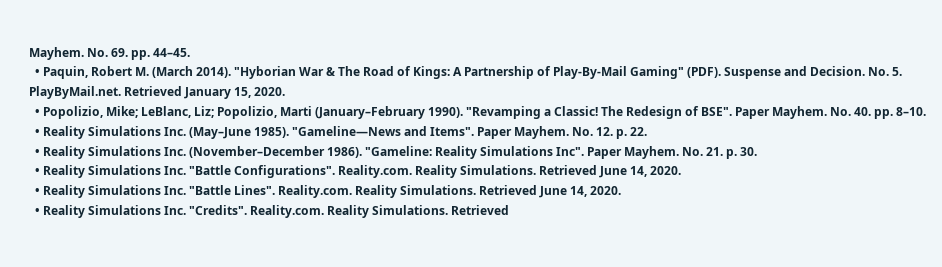Mayhem. No. 69. pp. 44–45.
  • Paquin, Robert M. (March 2014). "Hyborian War & The Road of Kings: A Partnership of Play-By-Mail Gaming" (PDF). Suspense and Decision. No. 5. PlayByMail.net. Retrieved January 15, 2020.
  • Popolizio, Mike; LeBlanc, Liz; Popolizio, Marti (January–February 1990). "Revamping a Classic! The Redesign of BSE". Paper Mayhem. No. 40. pp. 8–10.
  • Reality Simulations Inc. (May–June 1985). "Gameline—News and Items". Paper Mayhem. No. 12. p. 22.
  • Reality Simulations Inc. (November–December 1986). "Gameline: Reality Simulations Inc". Paper Mayhem. No. 21. p. 30.
  • Reality Simulations Inc. "Battle Configurations". Reality.com. Reality Simulations. Retrieved June 14, 2020.
  • Reality Simulations Inc. "Battle Lines". Reality.com. Reality Simulations. Retrieved June 14, 2020.
  • Reality Simulations Inc. "Credits". Reality.com. Reality Simulations. Retrieved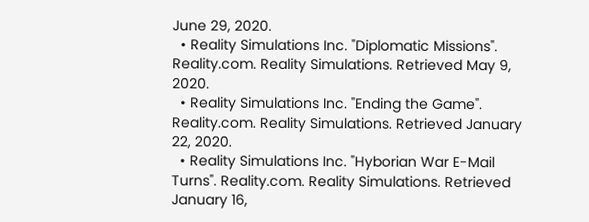June 29, 2020.
  • Reality Simulations Inc. "Diplomatic Missions". Reality.com. Reality Simulations. Retrieved May 9, 2020.
  • Reality Simulations Inc. "Ending the Game". Reality.com. Reality Simulations. Retrieved January 22, 2020.
  • Reality Simulations Inc. "Hyborian War E-Mail Turns". Reality.com. Reality Simulations. Retrieved January 16,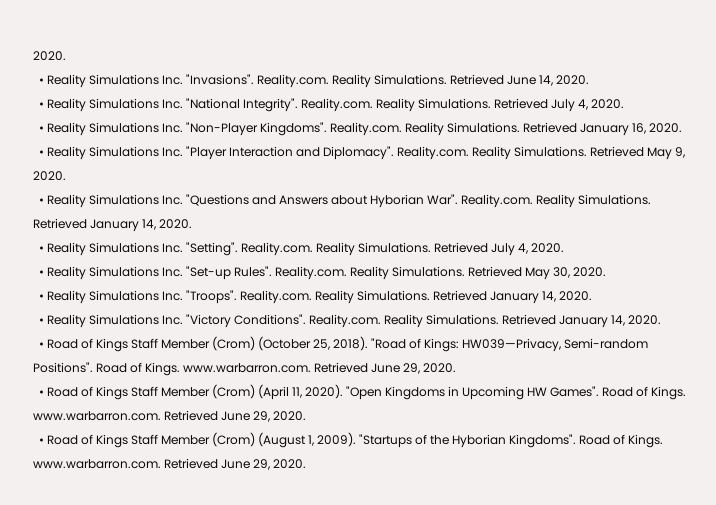2020.
  • Reality Simulations Inc. "Invasions". Reality.com. Reality Simulations. Retrieved June 14, 2020.
  • Reality Simulations Inc. "National Integrity". Reality.com. Reality Simulations. Retrieved July 4, 2020.
  • Reality Simulations Inc. "Non-Player Kingdoms". Reality.com. Reality Simulations. Retrieved January 16, 2020.
  • Reality Simulations Inc. "Player Interaction and Diplomacy". Reality.com. Reality Simulations. Retrieved May 9, 2020.
  • Reality Simulations Inc. "Questions and Answers about Hyborian War". Reality.com. Reality Simulations. Retrieved January 14, 2020.
  • Reality Simulations Inc. "Setting". Reality.com. Reality Simulations. Retrieved July 4, 2020.
  • Reality Simulations Inc. "Set-up Rules". Reality.com. Reality Simulations. Retrieved May 30, 2020.
  • Reality Simulations Inc. "Troops". Reality.com. Reality Simulations. Retrieved January 14, 2020.
  • Reality Simulations Inc. "Victory Conditions". Reality.com. Reality Simulations. Retrieved January 14, 2020.
  • Road of Kings Staff Member (Crom) (October 25, 2018). "Road of Kings: HW039—Privacy, Semi-random Positions". Road of Kings. www.warbarron.com. Retrieved June 29, 2020.
  • Road of Kings Staff Member (Crom) (April 11, 2020). "Open Kingdoms in Upcoming HW Games". Road of Kings. www.warbarron.com. Retrieved June 29, 2020.
  • Road of Kings Staff Member (Crom) (August 1, 2009). "Startups of the Hyborian Kingdoms". Road of Kings. www.warbarron.com. Retrieved June 29, 2020.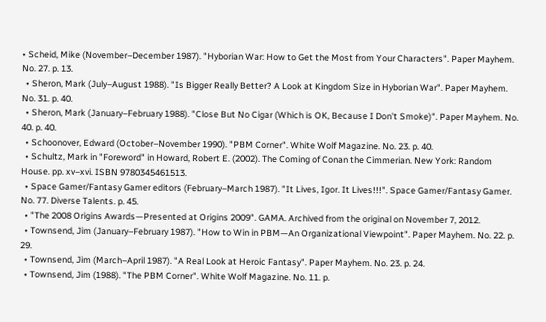• Scheid, Mike (November–December 1987). "Hyborian War: How to Get the Most from Your Characters". Paper Mayhem. No. 27. p. 13.
  • Sheron, Mark (July–August 1988). "Is Bigger Really Better? A Look at Kingdom Size in Hyborian War". Paper Mayhem. No. 31. p. 40.
  • Sheron, Mark (January–February 1988). "Close But No Cigar (Which is OK, Because I Don't Smoke)". Paper Mayhem. No. 40. p. 40.
  • Schoonover, Edward (October–November 1990). "PBM Corner". White Wolf Magazine. No. 23. p. 40.
  • Schultz, Mark in "Foreword" in Howard, Robert E. (2002). The Coming of Conan the Cimmerian. New York: Random House. pp. xv–xvi. ISBN 9780345461513.
  • Space Gamer/Fantasy Gamer editors (February–March 1987). "It Lives, Igor. It Lives!!!". Space Gamer/Fantasy Gamer. No. 77. Diverse Talents. p. 45.
  • "The 2008 Origins Awards—Presented at Origins 2009". GAMA. Archived from the original on November 7, 2012.
  • Townsend, Jim (January–February 1987). "How to Win in PBM—An Organizational Viewpoint". Paper Mayhem. No. 22. p. 29.
  • Townsend, Jim (March–April 1987). "A Real Look at Heroic Fantasy". Paper Mayhem. No. 23. p. 24.
  • Townsend, Jim (1988). "The PBM Corner". White Wolf Magazine. No. 11. p.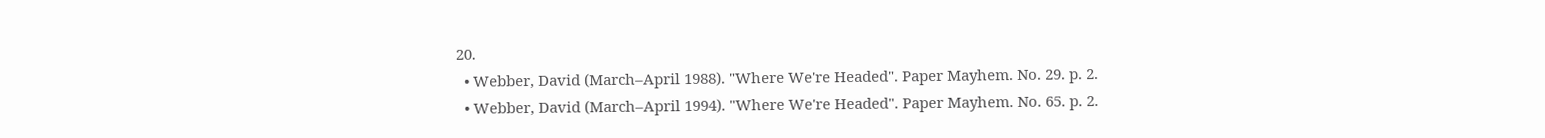20.
  • Webber, David (March–April 1988). "Where We're Headed". Paper Mayhem. No. 29. p. 2.
  • Webber, David (March–April 1994). "Where We're Headed". Paper Mayhem. No. 65. p. 2.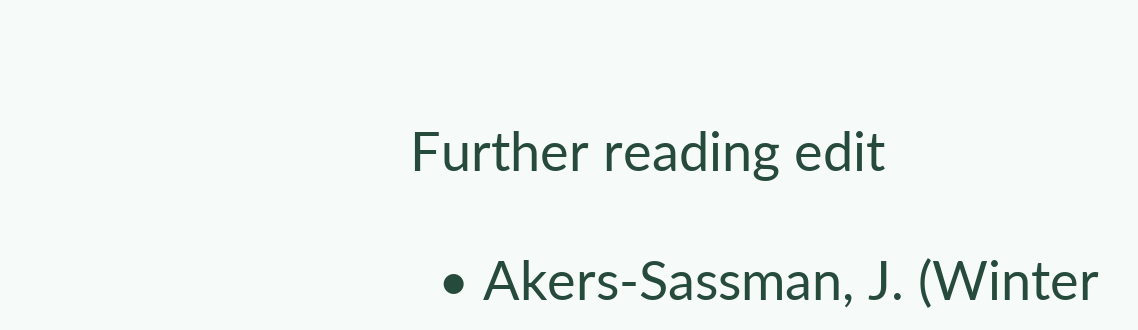Further reading edit

  • Akers-Sassman, J. (Winter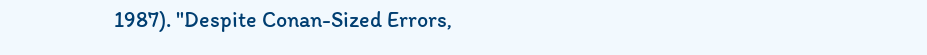1987). "Despite Conan-Sized Errors,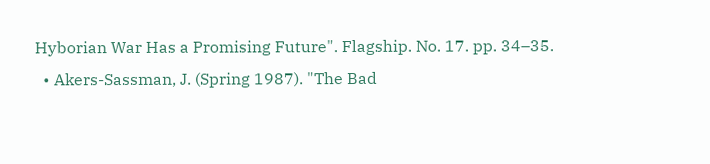Hyborian War Has a Promising Future". Flagship. No. 17. pp. 34–35.
  • Akers-Sassman, J. (Spring 1987). "The Bad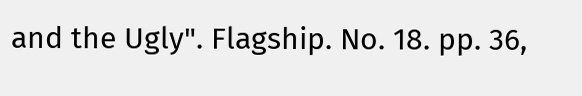and the Ugly". Flagship. No. 18. pp. 36,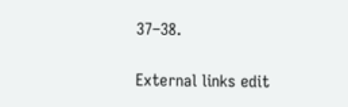37–38.

External links edit